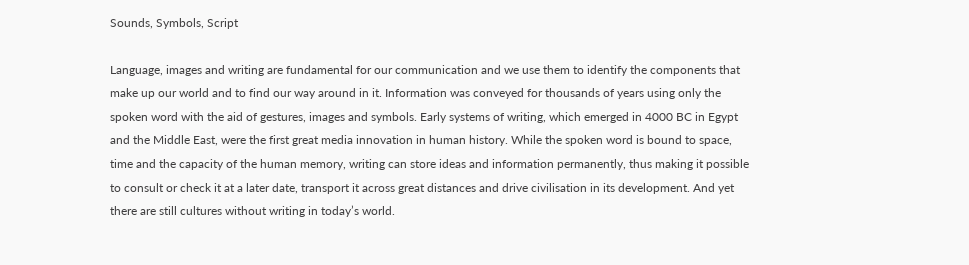Sounds, Symbols, Script

Language, images and writing are fundamental for our communication and we use them to identify the components that make up our world and to find our way around in it. Information was conveyed for thousands of years using only the spoken word with the aid of gestures, images and symbols. Early systems of writing, which emerged in 4000 BC in Egypt and the Middle East, were the first great media innovation in human history. While the spoken word is bound to space, time and the capacity of the human memory, writing can store ideas and information permanently, thus making it possible to consult or check it at a later date, transport it across great distances and drive civilisation in its development. And yet there are still cultures without writing in today’s world.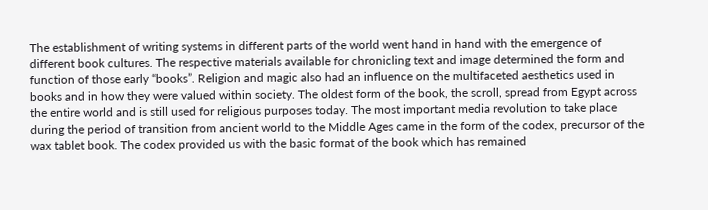The establishment of writing systems in different parts of the world went hand in hand with the emergence of different book cultures. The respective materials available for chronicling text and image determined the form and function of those early “books”. Religion and magic also had an influence on the multifaceted aesthetics used in books and in how they were valued within society. The oldest form of the book, the scroll, spread from Egypt across the entire world and is still used for religious purposes today. The most important media revolution to take place during the period of transition from ancient world to the Middle Ages came in the form of the codex, precursor of the wax tablet book. The codex provided us with the basic format of the book which has remained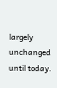largely unchanged until today.